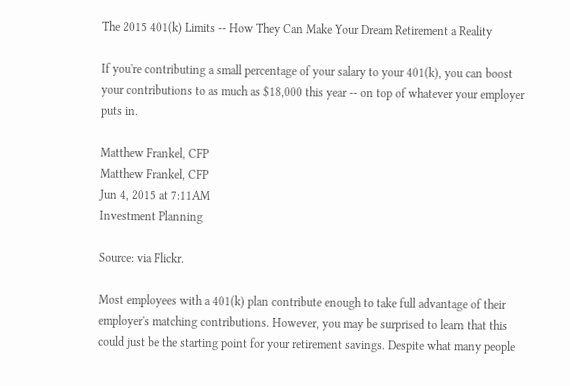The 2015 401(k) Limits -- How They Can Make Your Dream Retirement a Reality

If you're contributing a small percentage of your salary to your 401(k), you can boost your contributions to as much as $18,000 this year -- on top of whatever your employer puts in.

Matthew Frankel, CFP
Matthew Frankel, CFP
Jun 4, 2015 at 7:11AM
Investment Planning

Source: via Flickr.

Most employees with a 401(k) plan contribute enough to take full advantage of their employer's matching contributions. However, you may be surprised to learn that this could just be the starting point for your retirement savings. Despite what many people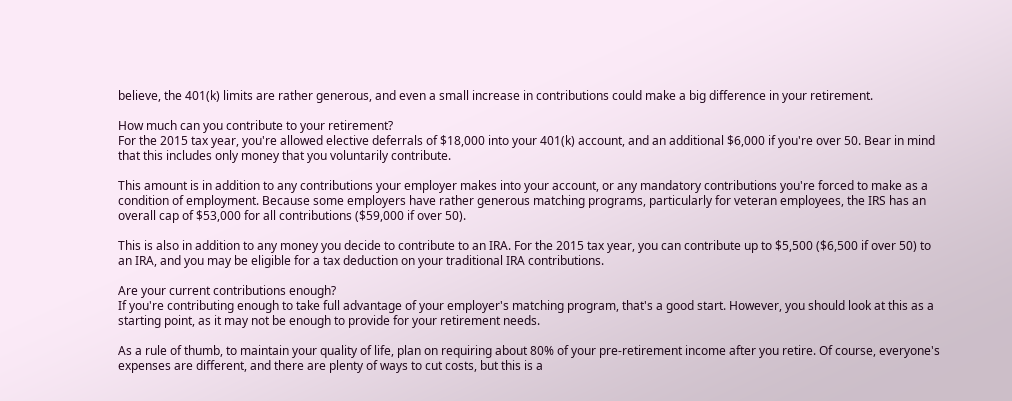believe, the 401(k) limits are rather generous, and even a small increase in contributions could make a big difference in your retirement.

How much can you contribute to your retirement?
For the 2015 tax year, you're allowed elective deferrals of $18,000 into your 401(k) account, and an additional $6,000 if you're over 50. Bear in mind that this includes only money that you voluntarily contribute.

This amount is in addition to any contributions your employer makes into your account, or any mandatory contributions you're forced to make as a condition of employment. Because some employers have rather generous matching programs, particularly for veteran employees, the IRS has an overall cap of $53,000 for all contributions ($59,000 if over 50).

This is also in addition to any money you decide to contribute to an IRA. For the 2015 tax year, you can contribute up to $5,500 ($6,500 if over 50) to an IRA, and you may be eligible for a tax deduction on your traditional IRA contributions.

Are your current contributions enough?
If you're contributing enough to take full advantage of your employer's matching program, that's a good start. However, you should look at this as a starting point, as it may not be enough to provide for your retirement needs.

As a rule of thumb, to maintain your quality of life, plan on requiring about 80% of your pre-retirement income after you retire. Of course, everyone's expenses are different, and there are plenty of ways to cut costs, but this is a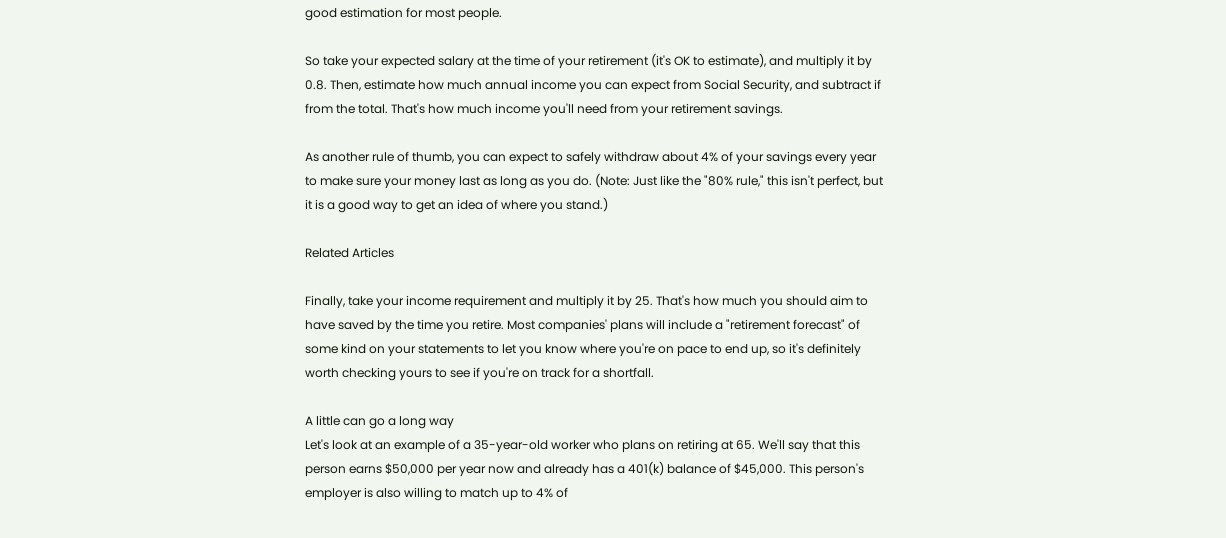good estimation for most people.

So take your expected salary at the time of your retirement (it's OK to estimate), and multiply it by 0.8. Then, estimate how much annual income you can expect from Social Security, and subtract if from the total. That's how much income you'll need from your retirement savings.

As another rule of thumb, you can expect to safely withdraw about 4% of your savings every year to make sure your money last as long as you do. (Note: Just like the "80% rule," this isn't perfect, but it is a good way to get an idea of where you stand.)

Related Articles

Finally, take your income requirement and multiply it by 25. That's how much you should aim to have saved by the time you retire. Most companies' plans will include a "retirement forecast" of some kind on your statements to let you know where you're on pace to end up, so it's definitely worth checking yours to see if you're on track for a shortfall.

A little can go a long way
Let's look at an example of a 35-year-old worker who plans on retiring at 65. We'll say that this person earns $50,000 per year now and already has a 401(k) balance of $45,000. This person's employer is also willing to match up to 4% of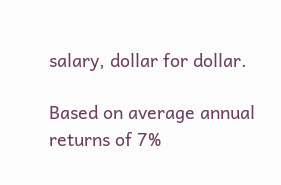salary, dollar for dollar.

Based on average annual returns of 7%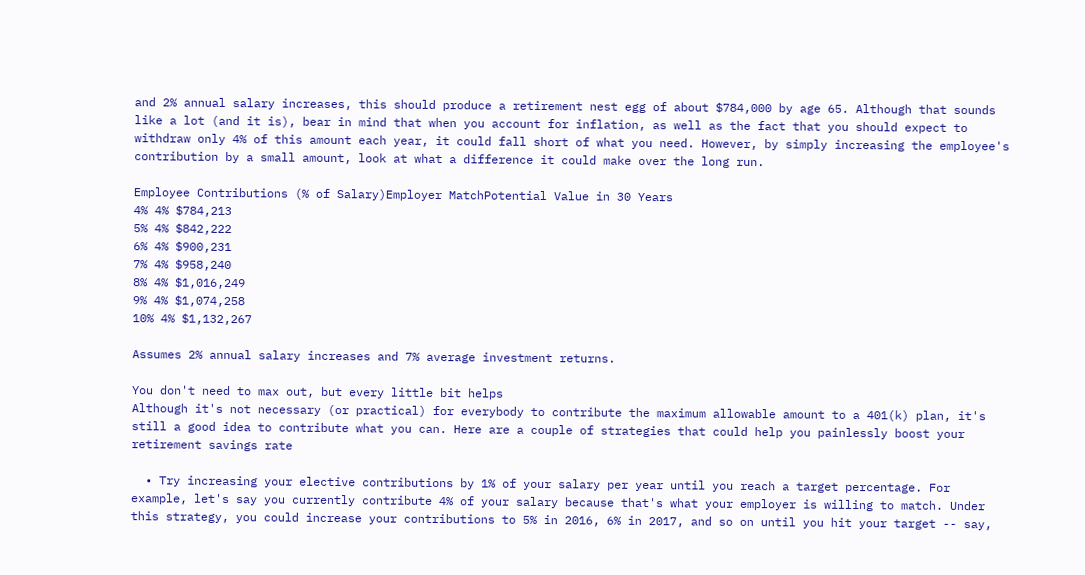and 2% annual salary increases, this should produce a retirement nest egg of about $784,000 by age 65. Although that sounds like a lot (and it is), bear in mind that when you account for inflation, as well as the fact that you should expect to withdraw only 4% of this amount each year, it could fall short of what you need. However, by simply increasing the employee's contribution by a small amount, look at what a difference it could make over the long run.

Employee Contributions (% of Salary)Employer MatchPotential Value in 30 Years
4% 4% $784,213
5% 4% $842,222
6% 4% $900,231
7% 4% $958,240
8% 4% $1,016,249
9% 4% $1,074,258
10% 4% $1,132,267

Assumes 2% annual salary increases and 7% average investment returns.

You don't need to max out, but every little bit helps
Although it's not necessary (or practical) for everybody to contribute the maximum allowable amount to a 401(k) plan, it's still a good idea to contribute what you can. Here are a couple of strategies that could help you painlessly boost your retirement savings rate

  • Try increasing your elective contributions by 1% of your salary per year until you reach a target percentage. For example, let's say you currently contribute 4% of your salary because that's what your employer is willing to match. Under this strategy, you could increase your contributions to 5% in 2016, 6% in 2017, and so on until you hit your target -- say,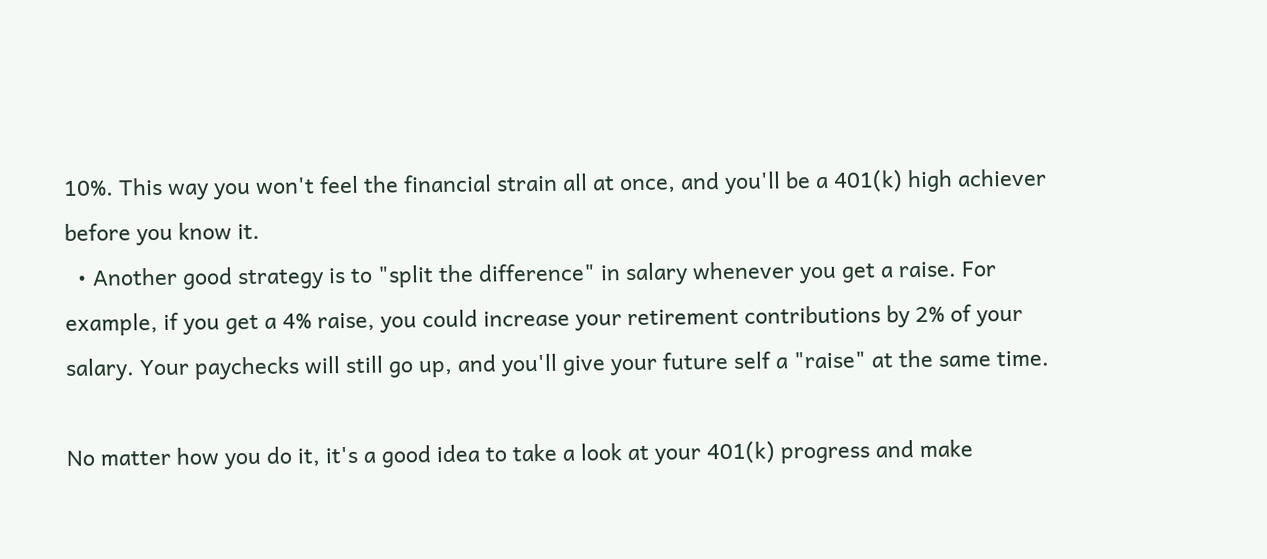10%. This way you won't feel the financial strain all at once, and you'll be a 401(k) high achiever before you know it.
  • Another good strategy is to "split the difference" in salary whenever you get a raise. For example, if you get a 4% raise, you could increase your retirement contributions by 2% of your salary. Your paychecks will still go up, and you'll give your future self a "raise" at the same time.

No matter how you do it, it's a good idea to take a look at your 401(k) progress and make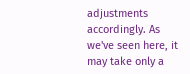adjustments accordingly. As we've seen here, it may take only a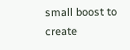small boost to create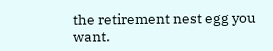the retirement nest egg you want.